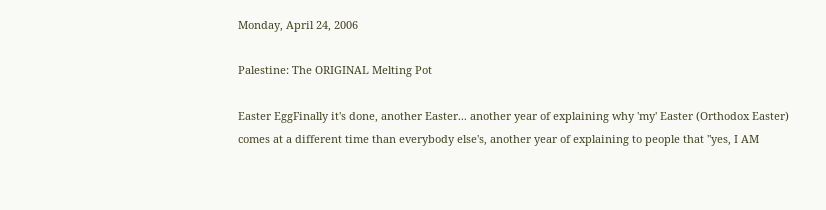Monday, April 24, 2006

Palestine: The ORIGINAL Melting Pot

Easter EggFinally it's done, another Easter... another year of explaining why 'my' Easter (Orthodox Easter) comes at a different time than everybody else's, another year of explaining to people that "yes, I AM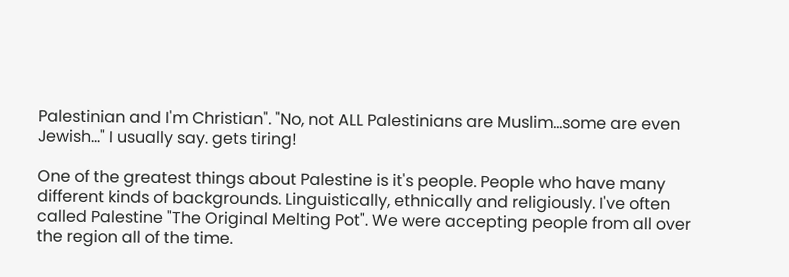Palestinian and I'm Christian". "No, not ALL Palestinians are Muslim...some are even Jewish..." I usually say. gets tiring!

One of the greatest things about Palestine is it's people. People who have many different kinds of backgrounds. Linguistically, ethnically and religiously. I've often called Palestine "The Original Melting Pot". We were accepting people from all over the region all of the time.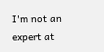I'm not an expert at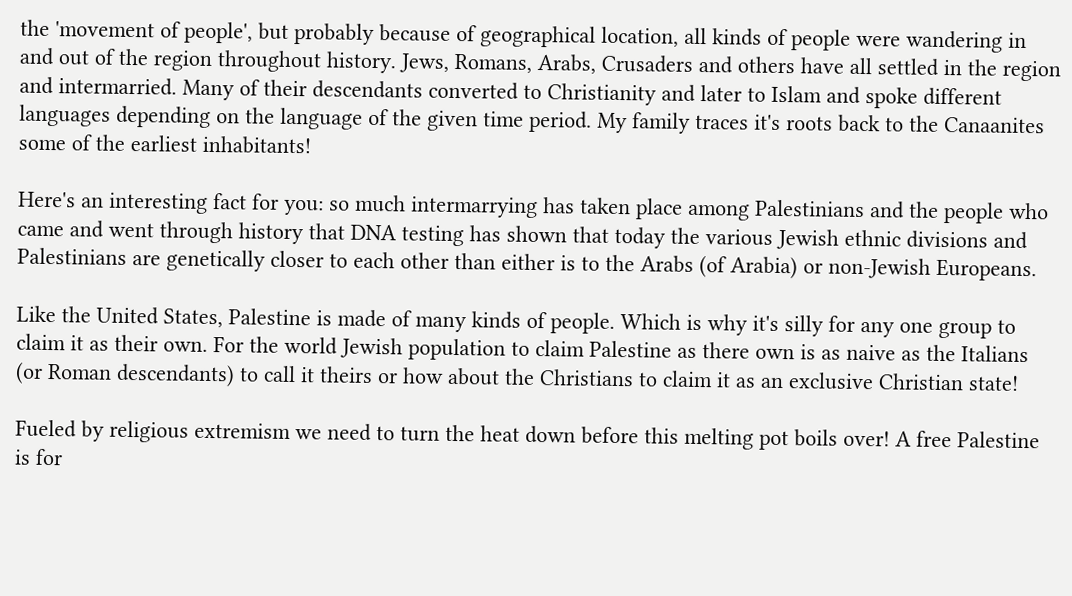the 'movement of people', but probably because of geographical location, all kinds of people were wandering in and out of the region throughout history. Jews, Romans, Arabs, Crusaders and others have all settled in the region and intermarried. Many of their descendants converted to Christianity and later to Islam and spoke different languages depending on the language of the given time period. My family traces it's roots back to the Canaanites some of the earliest inhabitants!

Here's an interesting fact for you: so much intermarrying has taken place among Palestinians and the people who came and went through history that DNA testing has shown that today the various Jewish ethnic divisions and Palestinians are genetically closer to each other than either is to the Arabs (of Arabia) or non-Jewish Europeans.

Like the United States, Palestine is made of many kinds of people. Which is why it's silly for any one group to claim it as their own. For the world Jewish population to claim Palestine as there own is as naive as the Italians (or Roman descendants) to call it theirs or how about the Christians to claim it as an exclusive Christian state!

Fueled by religious extremism we need to turn the heat down before this melting pot boils over! A free Palestine is for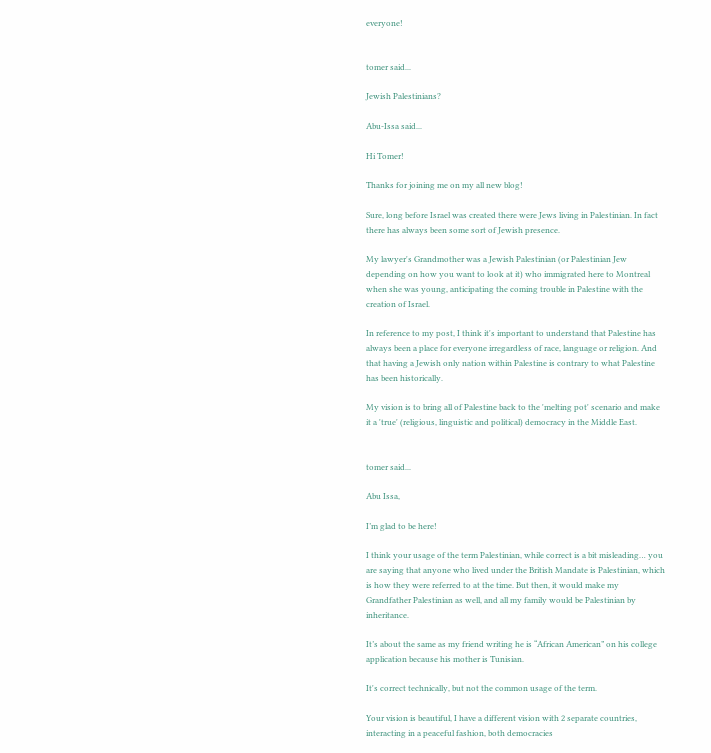everyone!


tomer said...

Jewish Palestinians?

Abu-Issa said...

Hi Tomer!

Thanks for joining me on my all new blog!

Sure, long before Israel was created there were Jews living in Palestinian. In fact there has always been some sort of Jewish presence.

My lawyer's Grandmother was a Jewish Palestinian (or Palestinian Jew depending on how you want to look at it) who immigrated here to Montreal when she was young, anticipating the coming trouble in Palestine with the creation of Israel.

In reference to my post, I think it's important to understand that Palestine has always been a place for everyone irregardless of race, language or religion. And that having a Jewish only nation within Palestine is contrary to what Palestine has been historically.

My vision is to bring all of Palestine back to the 'melting pot' scenario and make it a 'true' (religious, linguistic and political) democracy in the Middle East.


tomer said...

Abu Issa,

I’m glad to be here!

I think your usage of the term Palestinian, while correct is a bit misleading… you are saying that anyone who lived under the British Mandate is Palestinian, which is how they were referred to at the time. But then, it would make my Grandfather Palestinian as well, and all my family would be Palestinian by inheritance.

It’s about the same as my friend writing he is “African American” on his college application because his mother is Tunisian.

It's correct technically, but not the common usage of the term.

Your vision is beautiful, I have a different vision with 2 separate countries, interacting in a peaceful fashion, both democracies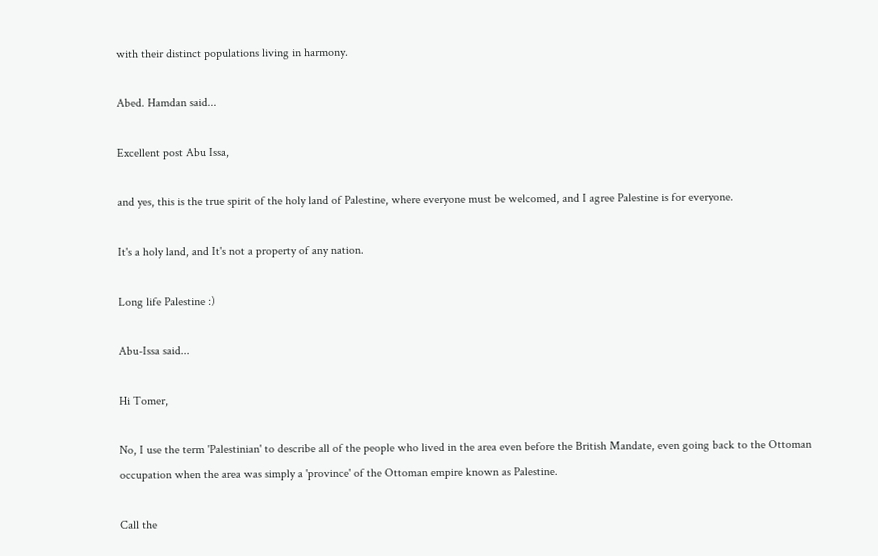with their distinct populations living in harmony.

Abed. Hamdan said...

Excellent post Abu Issa,

and yes, this is the true spirit of the holy land of Palestine, where everyone must be welcomed, and I agree Palestine is for everyone.

It's a holy land, and It's not a property of any nation.

Long life Palestine :)

Abu-Issa said...

Hi Tomer,

No, I use the term 'Palestinian' to describe all of the people who lived in the area even before the British Mandate, even going back to the Ottoman occupation when the area was simply a 'province' of the Ottoman empire known as Palestine.

Call the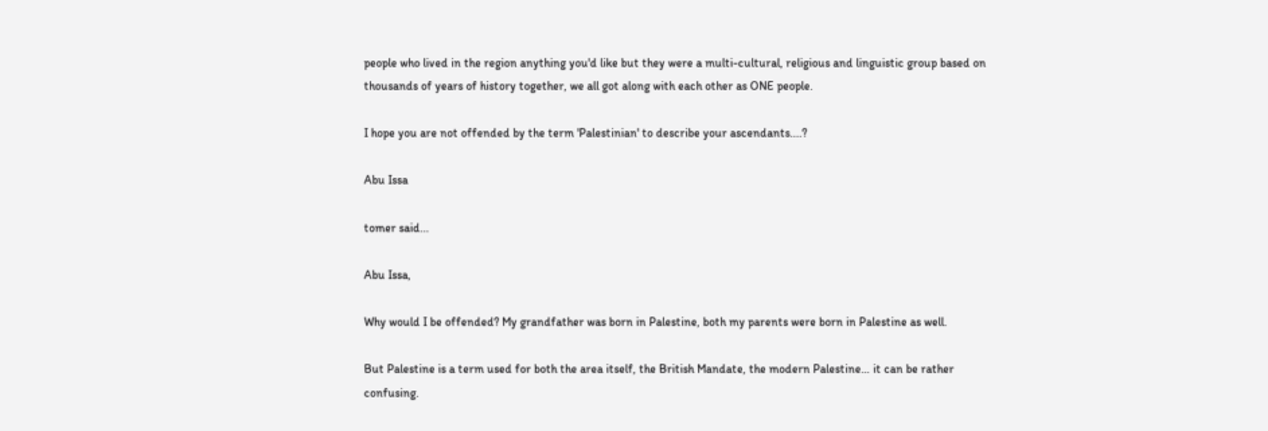people who lived in the region anything you'd like but they were a multi-cultural, religious and linguistic group based on thousands of years of history together, we all got along with each other as ONE people.

I hope you are not offended by the term 'Palestinian' to describe your ascendants....?

Abu Issa

tomer said...

Abu Issa,

Why would I be offended? My grandfather was born in Palestine, both my parents were born in Palestine as well.

But Palestine is a term used for both the area itself, the British Mandate, the modern Palestine… it can be rather confusing.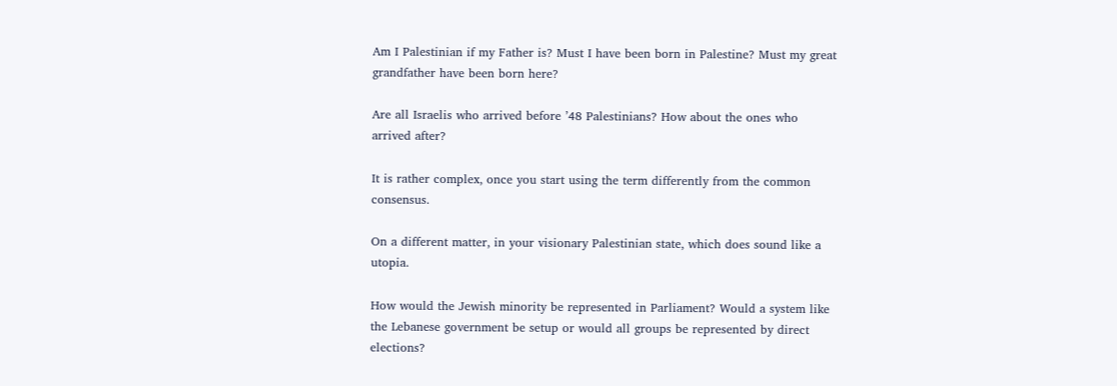Am I Palestinian if my Father is? Must I have been born in Palestine? Must my great grandfather have been born here?

Are all Israelis who arrived before ’48 Palestinians? How about the ones who arrived after?

It is rather complex, once you start using the term differently from the common consensus.

On a different matter, in your visionary Palestinian state, which does sound like a utopia.

How would the Jewish minority be represented in Parliament? Would a system like the Lebanese government be setup or would all groups be represented by direct elections?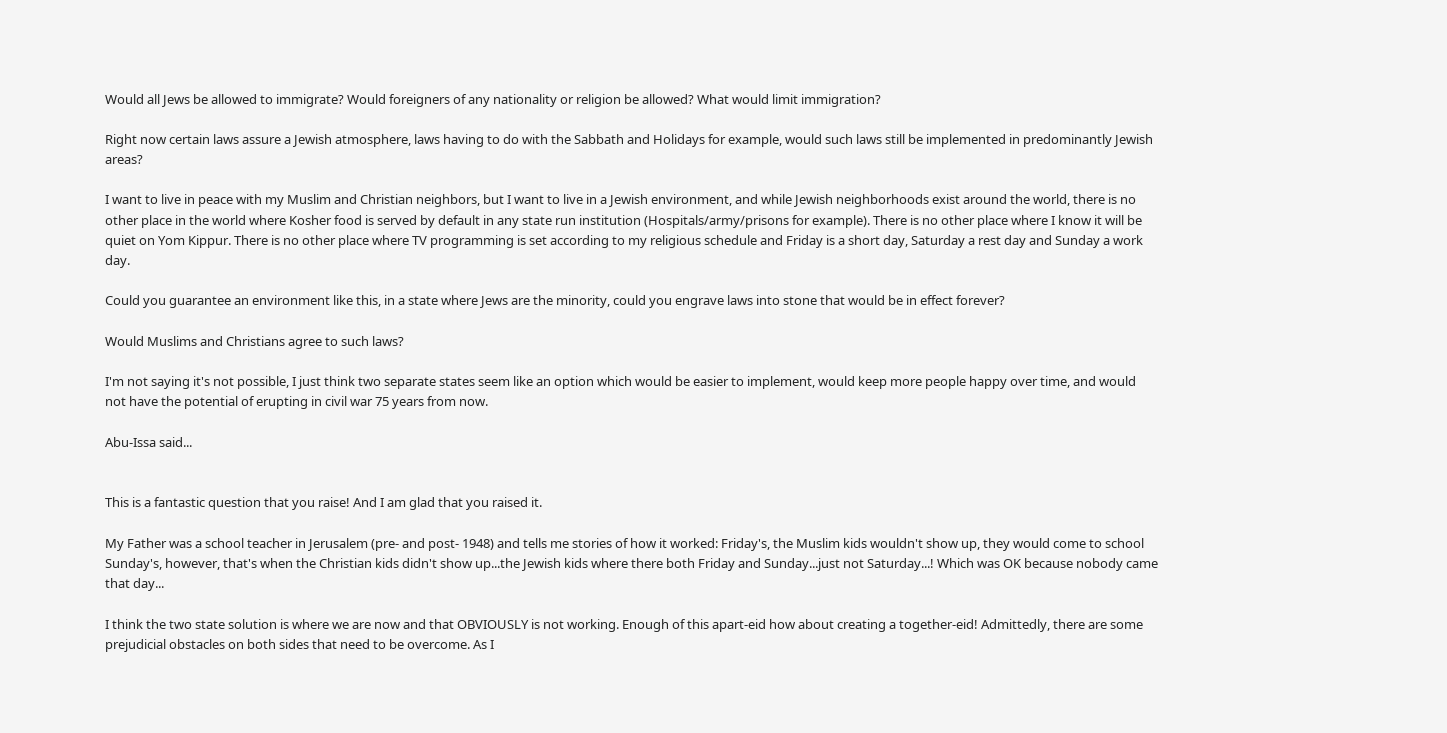Would all Jews be allowed to immigrate? Would foreigners of any nationality or religion be allowed? What would limit immigration?

Right now certain laws assure a Jewish atmosphere, laws having to do with the Sabbath and Holidays for example, would such laws still be implemented in predominantly Jewish areas?

I want to live in peace with my Muslim and Christian neighbors, but I want to live in a Jewish environment, and while Jewish neighborhoods exist around the world, there is no other place in the world where Kosher food is served by default in any state run institution (Hospitals/army/prisons for example). There is no other place where I know it will be quiet on Yom Kippur. There is no other place where TV programming is set according to my religious schedule and Friday is a short day, Saturday a rest day and Sunday a work day.

Could you guarantee an environment like this, in a state where Jews are the minority, could you engrave laws into stone that would be in effect forever?

Would Muslims and Christians agree to such laws?

I'm not saying it's not possible, I just think two separate states seem like an option which would be easier to implement, would keep more people happy over time, and would not have the potential of erupting in civil war 75 years from now.

Abu-Issa said...


This is a fantastic question that you raise! And I am glad that you raised it.

My Father was a school teacher in Jerusalem (pre- and post- 1948) and tells me stories of how it worked: Friday's, the Muslim kids wouldn't show up, they would come to school Sunday's, however, that's when the Christian kids didn't show up...the Jewish kids where there both Friday and Sunday...just not Saturday...! Which was OK because nobody came that day...

I think the two state solution is where we are now and that OBVIOUSLY is not working. Enough of this apart-eid how about creating a together-eid! Admittedly, there are some prejudicial obstacles on both sides that need to be overcome. As I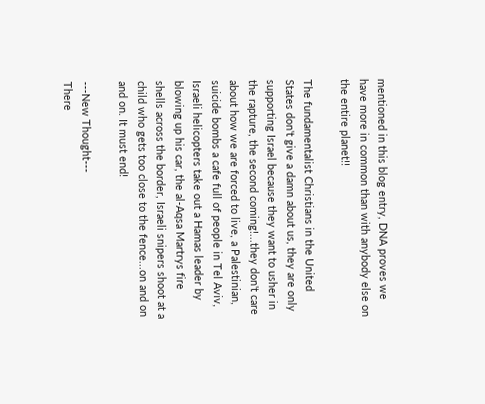mentioned in this blog entry, DNA proves we have more in common than with anybody else on the entire planet!!

The fundamentalist Christians in the United States don't give a damn about us, they are only supporting Israel because they want to usher in the rapture, the second coming!...they don't care about how we are forced to live, a Palestinian, suicide bombs a cafe full of people in Tel Aviv, Israeli helicopters take out a Hamas leader by blowing up his car, the al-Aqsa Martrys fire shells across the border, Israeli snipers shoot at a child who gets too close to the fence...on and on and on. It must end!

---New Thought---
There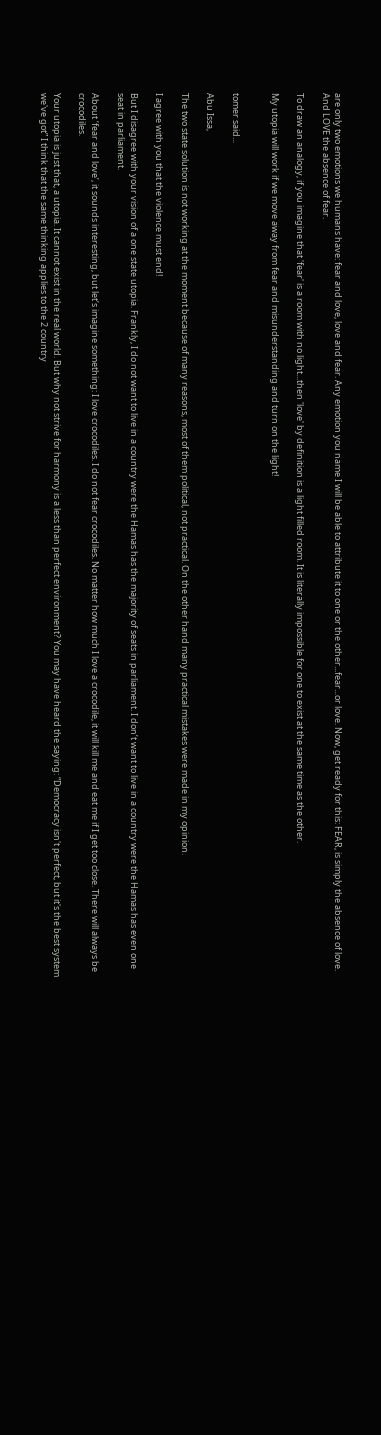are only two emotions we humans have: fear and love, love and fear. Any emotion you name I will be able to attribute it to one or the other...fear...or love. Now, get ready for this: FEAR, is simply the absence of love. And LOVE the absence of fear.

To draw an analogy, if you imagine that 'fear' is a room with no light...then 'love' by definition is a light filled room. It is literally impossible for one to exist at the same time as the other.

My utopia will work if we move away from fear and misunderstanding and turn on the light!


tomer said...

Abu Issa,

The two state solution is not working at the moment because of many reasons, most of them political, not practical. On the other hand many practical mistakes were made in my opinion.

I agree with you that the violence must end!

But I disagree with your vision of a one state utopia. Frankly, I do not want to live in a country were the Hamas has the majority of seats in parliament. I don’t want to live in a country were the Hamas has even one seat in parliament.

About ‘fear and love’, it sounds interesting, but let’s imagine something: I love crocodiles. I do not fear crocodiles. No matter how much I love a crocodile, it will kill me and eat me if I get too close. There will always be crocodiles.

Your utopia is just that, a utopia. It cannot exist in the real world. But why not strive for harmony is a less than perfect environment? You may have heard the saying: “Democracy isn't perfect, but it's the best system we've got” I think that the same thinking applies to the 2 country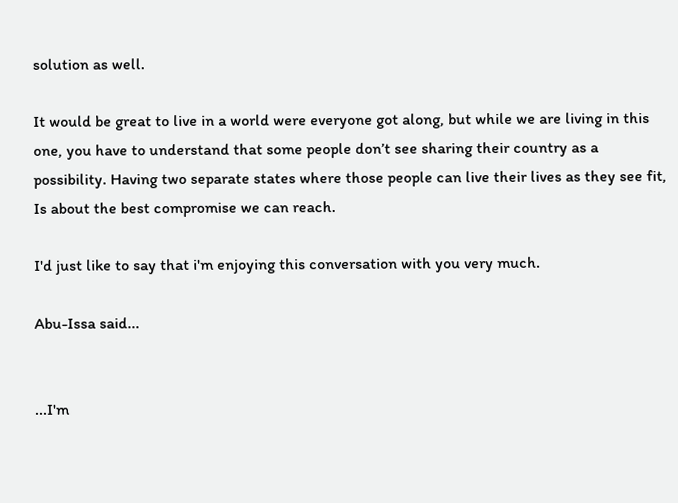solution as well.

It would be great to live in a world were everyone got along, but while we are living in this one, you have to understand that some people don’t see sharing their country as a possibility. Having two separate states where those people can live their lives as they see fit, Is about the best compromise we can reach.

I'd just like to say that i'm enjoying this conversation with you very much.

Abu-Issa said...


...I'm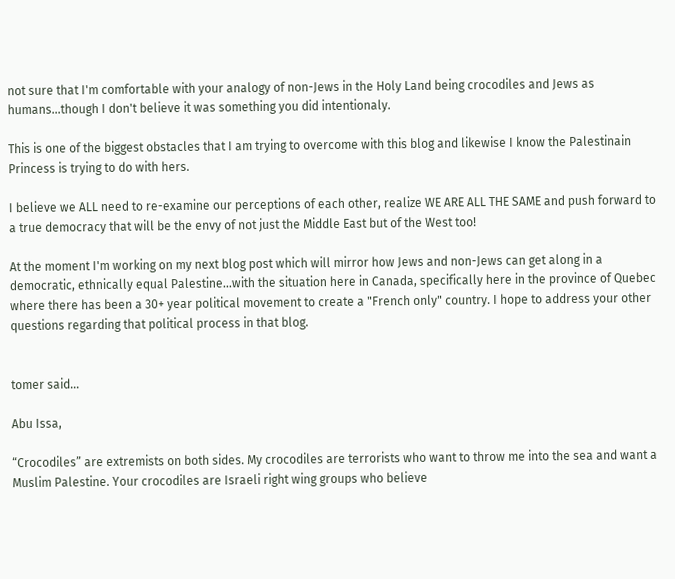not sure that I'm comfortable with your analogy of non-Jews in the Holy Land being crocodiles and Jews as humans...though I don't believe it was something you did intentionaly.

This is one of the biggest obstacles that I am trying to overcome with this blog and likewise I know the Palestinain Princess is trying to do with hers.

I believe we ALL need to re-examine our perceptions of each other, realize WE ARE ALL THE SAME and push forward to a true democracy that will be the envy of not just the Middle East but of the West too!

At the moment I'm working on my next blog post which will mirror how Jews and non-Jews can get along in a democratic, ethnically equal Palestine...with the situation here in Canada, specifically here in the province of Quebec where there has been a 30+ year political movement to create a "French only" country. I hope to address your other questions regarding that political process in that blog.


tomer said...

Abu Issa,

“Crocodiles” are extremists on both sides. My crocodiles are terrorists who want to throw me into the sea and want a Muslim Palestine. Your crocodiles are Israeli right wing groups who believe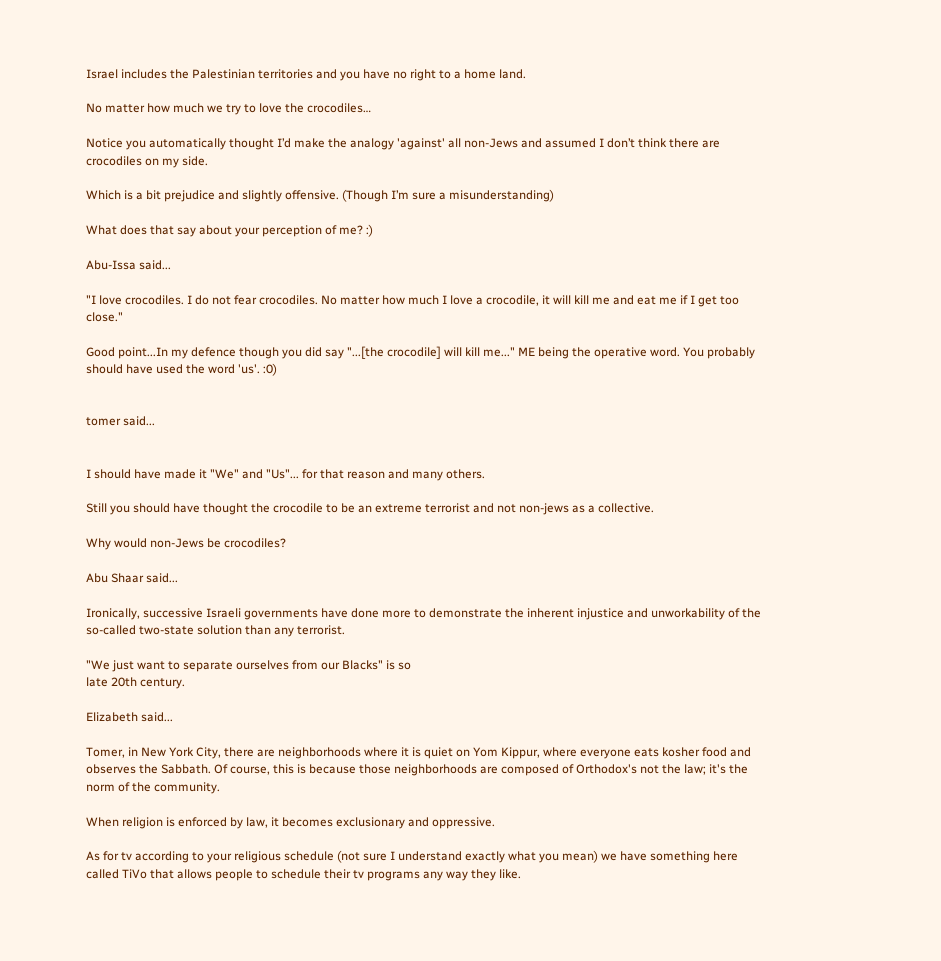Israel includes the Palestinian territories and you have no right to a home land.

No matter how much we try to love the crocodiles…

Notice you automatically thought I’d make the analogy 'against' all non-Jews and assumed I don’t think there are crocodiles on my side.

Which is a bit prejudice and slightly offensive. (Though I’m sure a misunderstanding)

What does that say about your perception of me? :)

Abu-Issa said...

"I love crocodiles. I do not fear crocodiles. No matter how much I love a crocodile, it will kill me and eat me if I get too close."

Good point...In my defence though you did say "...[the crocodile] will kill me..." ME being the operative word. You probably should have used the word 'us'. :0)


tomer said...


I should have made it "We" and "Us"... for that reason and many others.

Still you should have thought the crocodile to be an extreme terrorist and not non-jews as a collective.

Why would non-Jews be crocodiles?

Abu Shaar said...

Ironically, successive Israeli governments have done more to demonstrate the inherent injustice and unworkability of the so-called two-state solution than any terrorist.

"We just want to separate ourselves from our Blacks" is so
late 20th century.

Elizabeth said...

Tomer, in New York City, there are neighborhoods where it is quiet on Yom Kippur, where everyone eats kosher food and observes the Sabbath. Of course, this is because those neighborhoods are composed of Orthodox's not the law; it's the norm of the community.

When religion is enforced by law, it becomes exclusionary and oppressive.

As for tv according to your religious schedule (not sure I understand exactly what you mean) we have something here called TiVo that allows people to schedule their tv programs any way they like.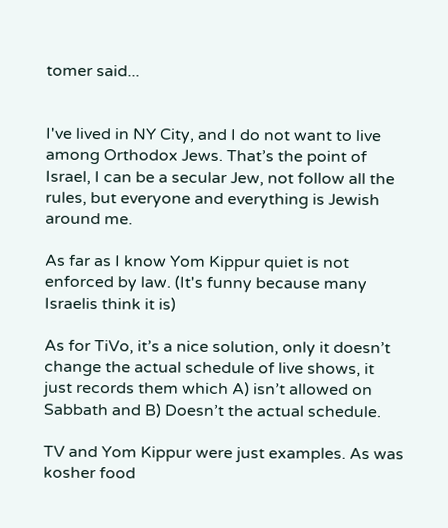tomer said...


I've lived in NY City, and I do not want to live among Orthodox Jews. That’s the point of Israel, I can be a secular Jew, not follow all the rules, but everyone and everything is Jewish around me.

As far as I know Yom Kippur quiet is not enforced by law. (It's funny because many Israelis think it is)

As for TiVo, it’s a nice solution, only it doesn’t change the actual schedule of live shows, it just records them which A) isn’t allowed on Sabbath and B) Doesn’t the actual schedule.

TV and Yom Kippur were just examples. As was kosher food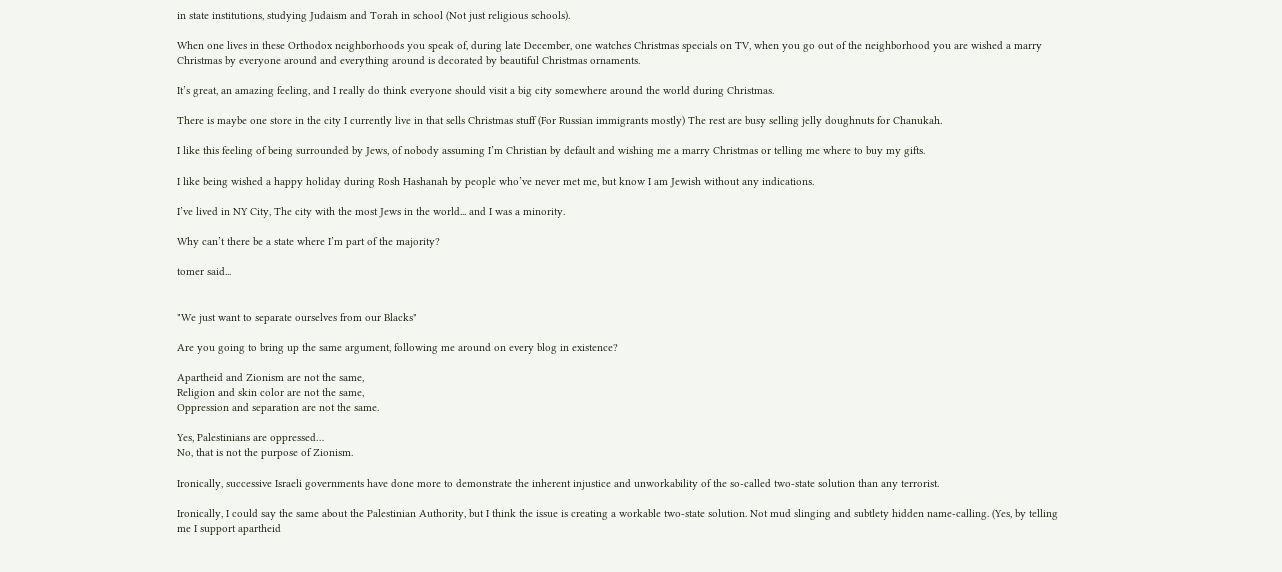in state institutions, studying Judaism and Torah in school (Not just religious schools).

When one lives in these Orthodox neighborhoods you speak of, during late December, one watches Christmas specials on TV, when you go out of the neighborhood you are wished a marry Christmas by everyone around and everything around is decorated by beautiful Christmas ornaments.

It’s great, an amazing feeling, and I really do think everyone should visit a big city somewhere around the world during Christmas.

There is maybe one store in the city I currently live in that sells Christmas stuff (For Russian immigrants mostly) The rest are busy selling jelly doughnuts for Chanukah.

I like this feeling of being surrounded by Jews, of nobody assuming I’m Christian by default and wishing me a marry Christmas or telling me where to buy my gifts.

I like being wished a happy holiday during Rosh Hashanah by people who’ve never met me, but know I am Jewish without any indications.

I’ve lived in NY City, The city with the most Jews in the world... and I was a minority.

Why can’t there be a state where I’m part of the majority?

tomer said...


"We just want to separate ourselves from our Blacks"

Are you going to bring up the same argument, following me around on every blog in existence?

Apartheid and Zionism are not the same,
Religion and skin color are not the same,
Oppression and separation are not the same.

Yes, Palestinians are oppressed…
No, that is not the purpose of Zionism.

Ironically, successive Israeli governments have done more to demonstrate the inherent injustice and unworkability of the so-called two-state solution than any terrorist.

Ironically, I could say the same about the Palestinian Authority, but I think the issue is creating a workable two-state solution. Not mud slinging and subtlety hidden name-calling. (Yes, by telling me I support apartheid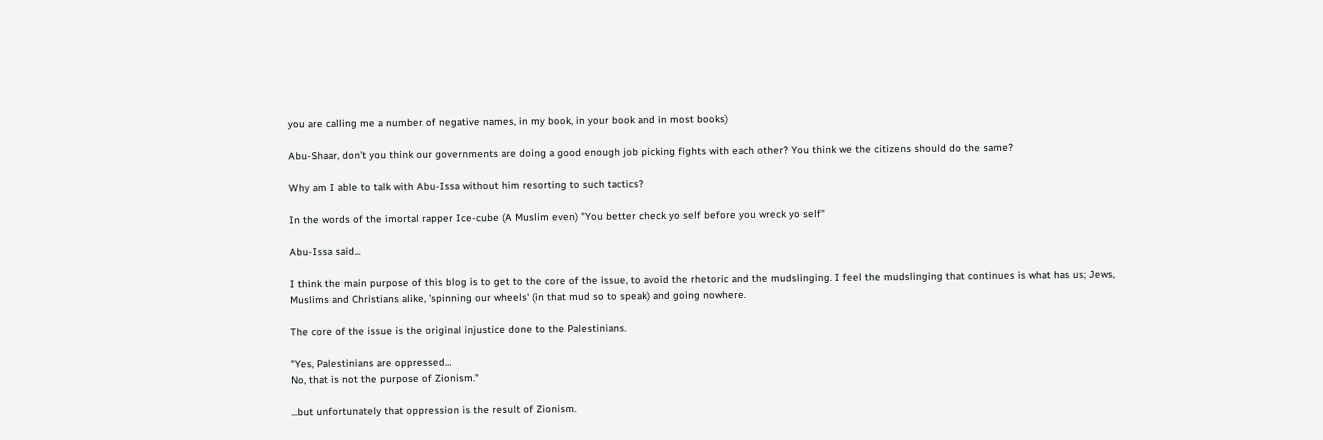you are calling me a number of negative names, in my book, in your book and in most books)

Abu-Shaar, don’t you think our governments are doing a good enough job picking fights with each other? You think we the citizens should do the same?

Why am I able to talk with Abu-Issa without him resorting to such tactics?

In the words of the imortal rapper Ice-cube (A Muslim even) "You better check yo self before you wreck yo self"

Abu-Issa said...

I think the main purpose of this blog is to get to the core of the issue, to avoid the rhetoric and the mudslinging. I feel the mudslinging that continues is what has us; Jews, Muslims and Christians alike, 'spinning our wheels' (in that mud so to speak) and going nowhere.

The core of the issue is the original injustice done to the Palestinians.

"Yes, Palestinians are oppressed…
No, that is not the purpose of Zionism."

...but unfortunately that oppression is the result of Zionism.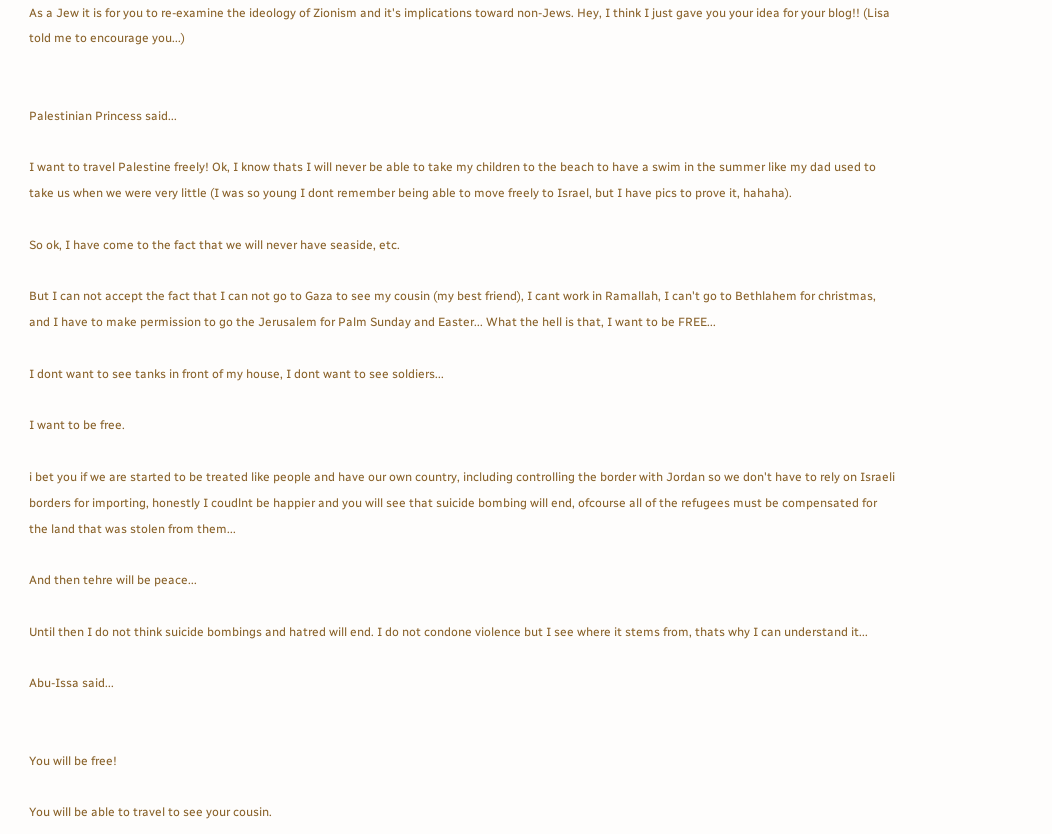As a Jew it is for you to re-examine the ideology of Zionism and it's implications toward non-Jews. Hey, I think I just gave you your idea for your blog!! (Lisa told me to encourage you...)


Palestinian Princess said...

I want to travel Palestine freely! Ok, I know thats I will never be able to take my children to the beach to have a swim in the summer like my dad used to take us when we were very little (I was so young I dont remember being able to move freely to Israel, but I have pics to prove it, hahaha).

So ok, I have come to the fact that we will never have seaside, etc.

But I can not accept the fact that I can not go to Gaza to see my cousin (my best friend), I cant work in Ramallah, I can't go to Bethlahem for christmas, and I have to make permission to go the Jerusalem for Palm Sunday and Easter... What the hell is that, I want to be FREE...

I dont want to see tanks in front of my house, I dont want to see soldiers...

I want to be free.

i bet you if we are started to be treated like people and have our own country, including controlling the border with Jordan so we don't have to rely on Israeli borders for importing, honestly I coudlnt be happier and you will see that suicide bombing will end, ofcourse all of the refugees must be compensated for the land that was stolen from them...

And then tehre will be peace...

Until then I do not think suicide bombings and hatred will end. I do not condone violence but I see where it stems from, thats why I can understand it...

Abu-Issa said...


You will be free!

You will be able to travel to see your cousin.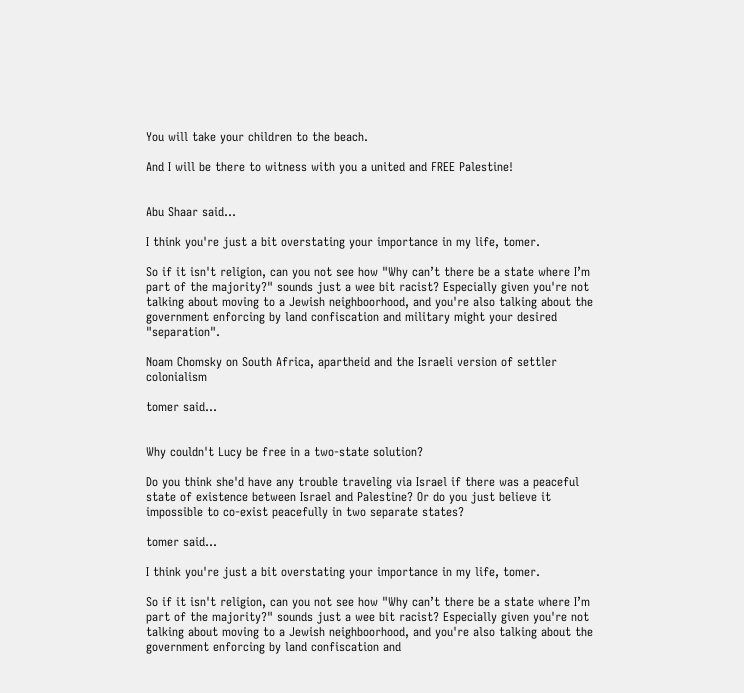You will take your children to the beach.

And I will be there to witness with you a united and FREE Palestine!


Abu Shaar said...

I think you're just a bit overstating your importance in my life, tomer.

So if it isn't religion, can you not see how "Why can’t there be a state where I’m part of the majority?" sounds just a wee bit racist? Especially given you're not talking about moving to a Jewish neighboorhood, and you're also talking about the government enforcing by land confiscation and military might your desired "separation".

Noam Chomsky on South Africa, apartheid and the Israeli version of settler colonialism

tomer said...


Why couldn't Lucy be free in a two-state solution?

Do you think she'd have any trouble traveling via Israel if there was a peaceful state of existence between Israel and Palestine? Or do you just believe it impossible to co-exist peacefully in two separate states?

tomer said...

I think you're just a bit overstating your importance in my life, tomer.

So if it isn't religion, can you not see how "Why can’t there be a state where I’m part of the majority?" sounds just a wee bit racist? Especially given you're not talking about moving to a Jewish neighboorhood, and you're also talking about the government enforcing by land confiscation and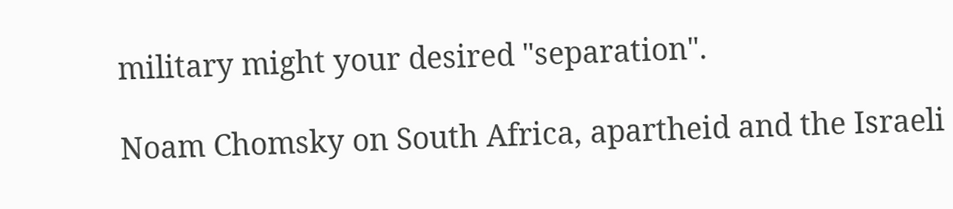military might your desired "separation".

Noam Chomsky on South Africa, apartheid and the Israeli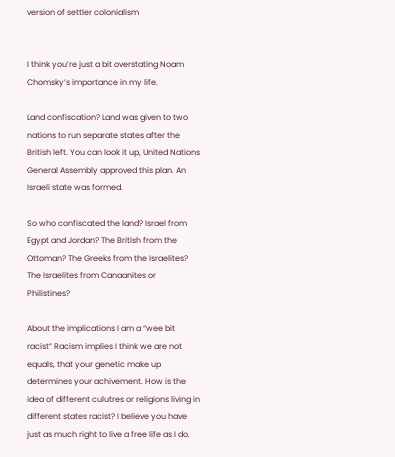version of settler colonialism


I think you’re just a bit overstating Noam Chomsky’s importance in my life.

Land confiscation? Land was given to two nations to run separate states after the British left. You can look it up, United Nations General Assembly approved this plan. An Israeli state was formed.

So who confiscated the land? Israel from Egypt and Jordan? The British from the Ottoman? The Greeks from the Israelites? The Israelites from Canaanites or Philistines?

About the implications I am a “wee bit racist” Racism implies I think we are not equals, that your genetic make up determines your achivement. How is the idea of different culutres or religions living in different states racist? I believe you have just as much right to live a free life as I do.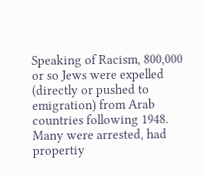Speaking of Racism, 800,000 or so Jews were expelled (directly or pushed to emigration) from Arab countries following 1948. Many were arrested, had propertiy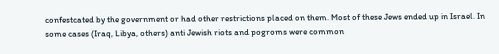confestcated by the government or had other restrictions placed on them. Most of these Jews ended up in Israel. In some cases (Iraq, Libya, others) anti Jewish riots and pogroms were common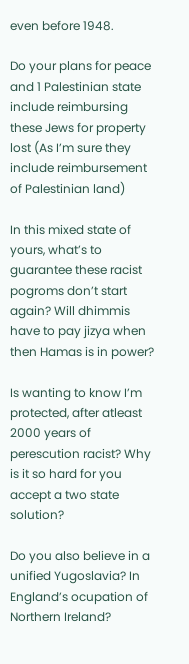even before 1948.

Do your plans for peace and 1 Palestinian state include reimbursing these Jews for property lost (As I’m sure they include reimbursement of Palestinian land)

In this mixed state of yours, what’s to guarantee these racist pogroms don’t start again? Will dhimmis have to pay jizya when then Hamas is in power?

Is wanting to know I’m protected, after atleast 2000 years of perescution racist? Why is it so hard for you accept a two state solution?

Do you also believe in a unified Yugoslavia? In England’s ocupation of Northern Ireland?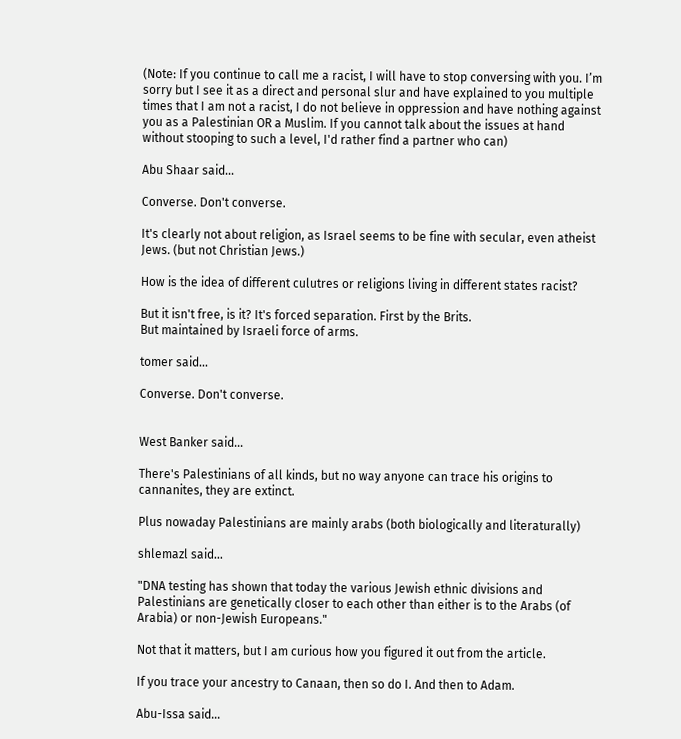(Note: If you continue to call me a racist, I will have to stop conversing with you. I’m sorry but I see it as a direct and personal slur and have explained to you multiple times that I am not a racist, I do not believe in oppression and have nothing against you as a Palestinian OR a Muslim. If you cannot talk about the issues at hand without stooping to such a level, I'd rather find a partner who can)

Abu Shaar said...

Converse. Don't converse.

It's clearly not about religion, as Israel seems to be fine with secular, even atheist Jews. (but not Christian Jews.)

How is the idea of different culutres or religions living in different states racist?

But it isn't free, is it? It's forced separation. First by the Brits.
But maintained by Israeli force of arms.

tomer said...

Converse. Don't converse.


West Banker said...

There's Palestinians of all kinds, but no way anyone can trace his origins to cannanites, they are extinct.

Plus nowaday Palestinians are mainly arabs (both biologically and literaturally)

shlemazl said...

"DNA testing has shown that today the various Jewish ethnic divisions and Palestinians are genetically closer to each other than either is to the Arabs (of Arabia) or non-Jewish Europeans."

Not that it matters, but I am curious how you figured it out from the article.

If you trace your ancestry to Canaan, then so do I. And then to Adam.

Abu-Issa said...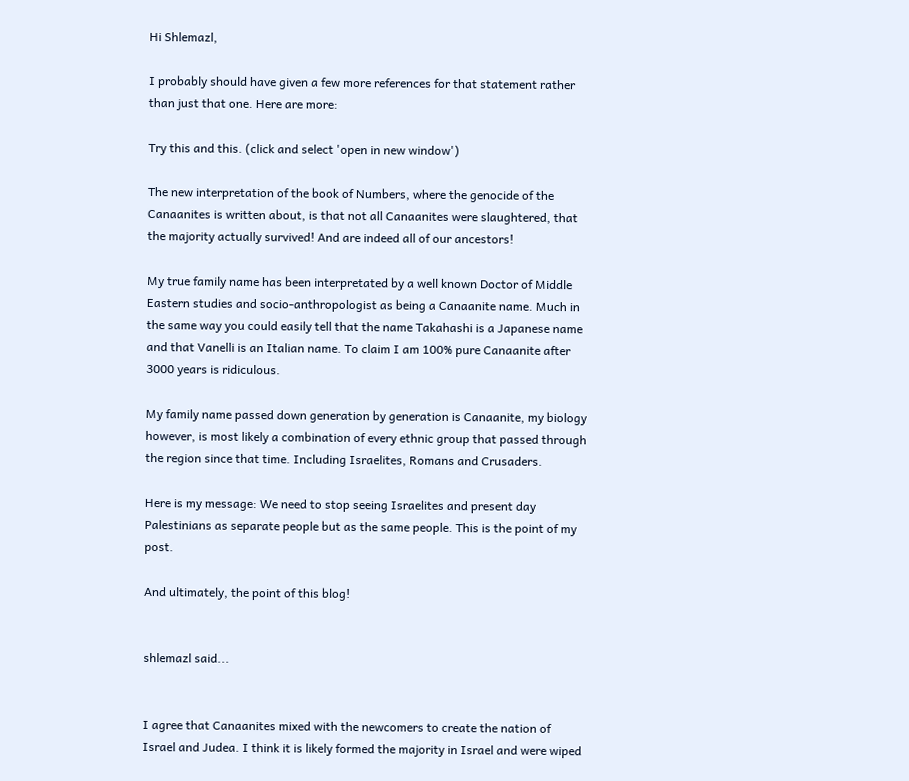Hi Shlemazl,

I probably should have given a few more references for that statement rather than just that one. Here are more:

Try this and this. (click and select 'open in new window')

The new interpretation of the book of Numbers, where the genocide of the Canaanites is written about, is that not all Canaanites were slaughtered, that the majority actually survived! And are indeed all of our ancestors!

My true family name has been interpretated by a well known Doctor of Middle Eastern studies and socio-anthropologist as being a Canaanite name. Much in the same way you could easily tell that the name Takahashi is a Japanese name and that Vanelli is an Italian name. To claim I am 100% pure Canaanite after 3000 years is ridiculous.

My family name passed down generation by generation is Canaanite, my biology however, is most likely a combination of every ethnic group that passed through the region since that time. Including Israelites, Romans and Crusaders.

Here is my message: We need to stop seeing Israelites and present day Palestinians as separate people but as the same people. This is the point of my post.

And ultimately, the point of this blog!


shlemazl said...


I agree that Canaanites mixed with the newcomers to create the nation of Israel and Judea. I think it is likely formed the majority in Israel and were wiped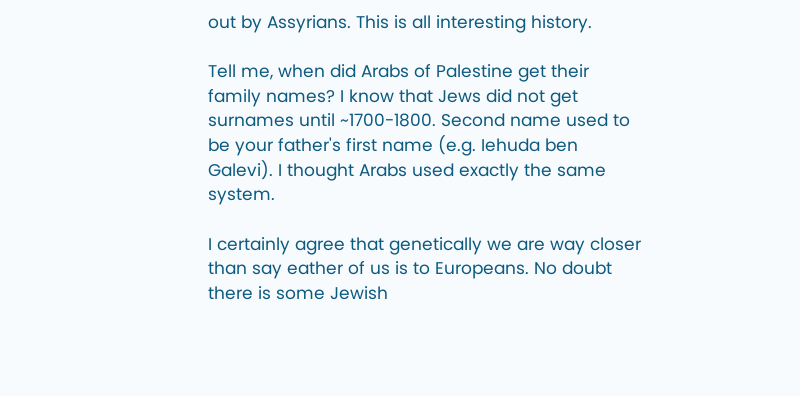out by Assyrians. This is all interesting history.

Tell me, when did Arabs of Palestine get their family names? I know that Jews did not get surnames until ~1700-1800. Second name used to be your father's first name (e.g. Iehuda ben Galevi). I thought Arabs used exactly the same system.

I certainly agree that genetically we are way closer than say eather of us is to Europeans. No doubt there is some Jewish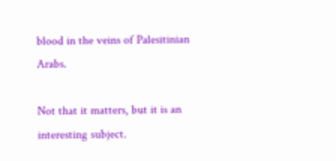blood in the veins of Palesitinian Arabs.

Not that it matters, but it is an interesting subject.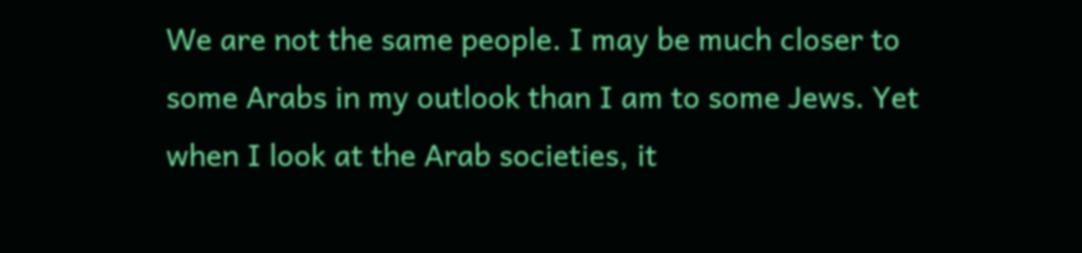We are not the same people. I may be much closer to some Arabs in my outlook than I am to some Jews. Yet when I look at the Arab societies, it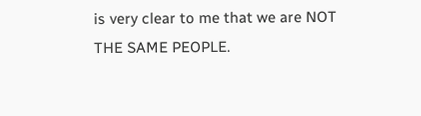is very clear to me that we are NOT THE SAME PEOPLE.